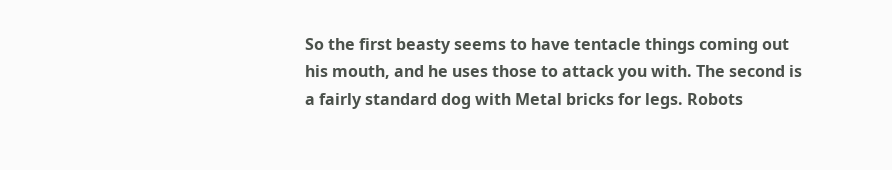So the first beasty seems to have tentacle things coming out his mouth, and he uses those to attack you with. The second is a fairly standard dog with Metal bricks for legs. Robots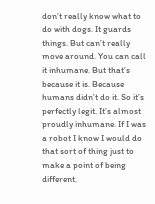don’t really know what to do with dogs. It guards things. But can’t really move around. You can call it inhumane. But that’s because it is. Because humans didn’t do it. So it’s perfectly legit. It’s almost proudly inhumane. If I was a robot I know I would do that sort of thing just to make a point of being different.